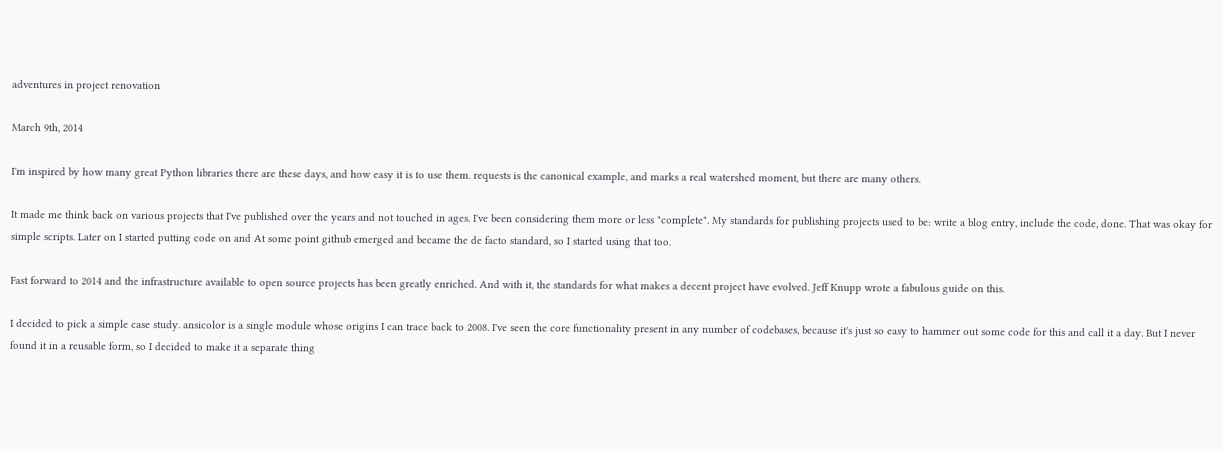adventures in project renovation

March 9th, 2014

I'm inspired by how many great Python libraries there are these days, and how easy it is to use them. requests is the canonical example, and marks a real watershed moment, but there are many others.

It made me think back on various projects that I've published over the years and not touched in ages. I've been considering them more or less "complete". My standards for publishing projects used to be: write a blog entry, include the code, done. That was okay for simple scripts. Later on I started putting code on and At some point github emerged and became the de facto standard, so I started using that too.

Fast forward to 2014 and the infrastructure available to open source projects has been greatly enriched. And with it, the standards for what makes a decent project have evolved. Jeff Knupp wrote a fabulous guide on this.

I decided to pick a simple case study. ansicolor is a single module whose origins I can trace back to 2008. I've seen the core functionality present in any number of codebases, because it's just so easy to hammer out some code for this and call it a day. But I never found it in a reusable form, so I decided to make it a separate thing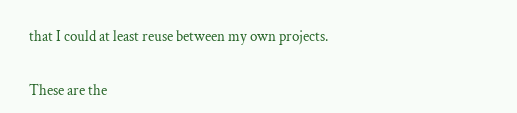that I could at least reuse between my own projects.

These are the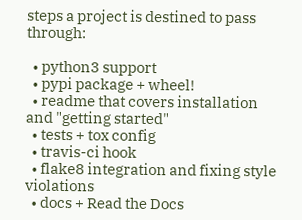steps a project is destined to pass through:

  • python3 support
  • pypi package + wheel!
  • readme that covers installation and "getting started"
  • tests + tox config
  • travis-ci hook
  • flake8 integration and fixing style violations
  • docs + Read the Docs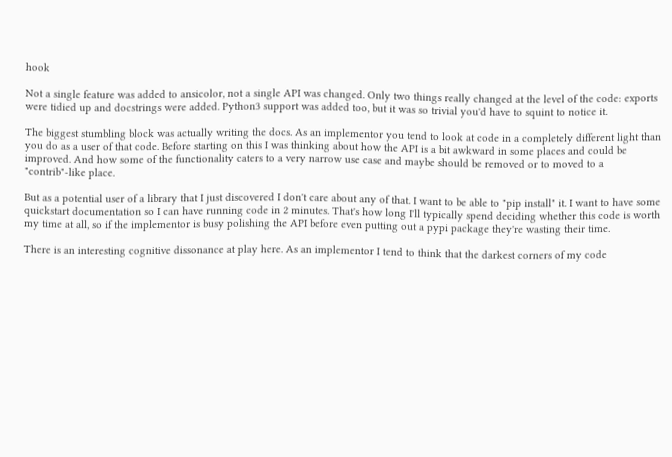hook

Not a single feature was added to ansicolor, not a single API was changed. Only two things really changed at the level of the code: exports were tidied up and docstrings were added. Python3 support was added too, but it was so trivial you'd have to squint to notice it.

The biggest stumbling block was actually writing the docs. As an implementor you tend to look at code in a completely different light than you do as a user of that code. Before starting on this I was thinking about how the API is a bit awkward in some places and could be improved. And how some of the functionality caters to a very narrow use case and maybe should be removed or to moved to a "contrib"-like place.

But as a potential user of a library that I just discovered I don't care about any of that. I want to be able to "pip install" it. I want to have some quickstart documentation so I can have running code in 2 minutes. That's how long I'll typically spend deciding whether this code is worth my time at all, so if the implementor is busy polishing the API before even putting out a pypi package they're wasting their time.

There is an interesting cognitive dissonance at play here. As an implementor I tend to think that the darkest corners of my code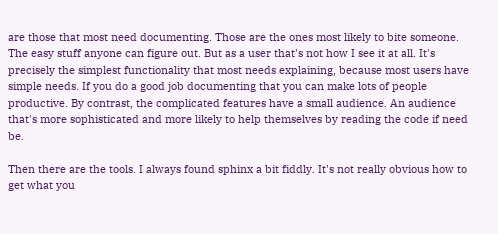are those that most need documenting. Those are the ones most likely to bite someone. The easy stuff anyone can figure out. But as a user that's not how I see it at all. It's precisely the simplest functionality that most needs explaining, because most users have simple needs. If you do a good job documenting that you can make lots of people productive. By contrast, the complicated features have a small audience. An audience that's more sophisticated and more likely to help themselves by reading the code if need be.

Then there are the tools. I always found sphinx a bit fiddly. It's not really obvious how to get what you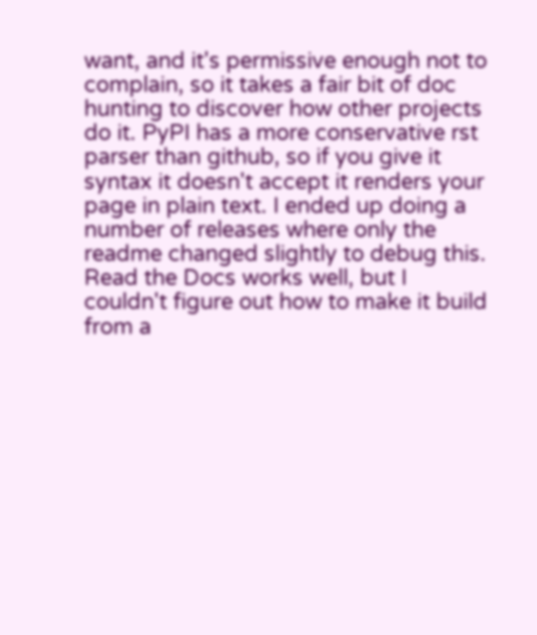want, and it's permissive enough not to complain, so it takes a fair bit of doc hunting to discover how other projects do it. PyPI has a more conservative rst parser than github, so if you give it syntax it doesn't accept it renders your page in plain text. I ended up doing a number of releases where only the readme changed slightly to debug this. Read the Docs works well, but I couldn't figure out how to make it build from a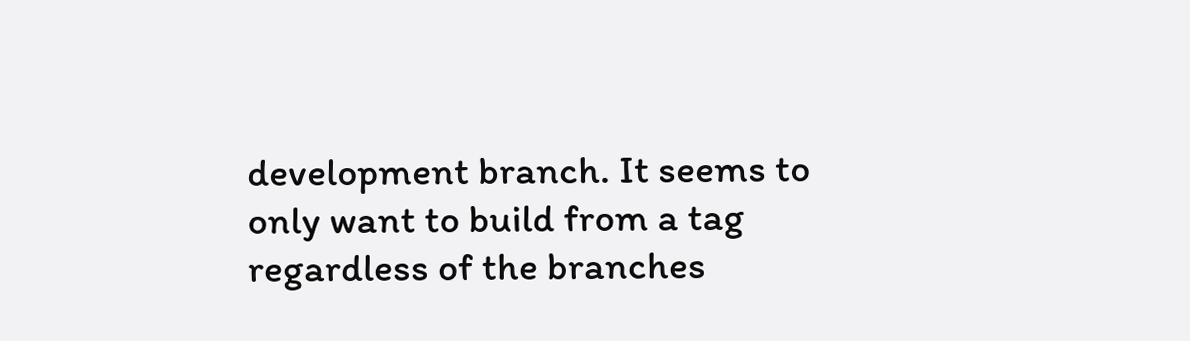development branch. It seems to only want to build from a tag regardless of the branches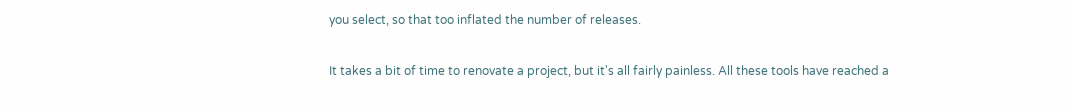you select, so that too inflated the number of releases.

It takes a bit of time to renovate a project, but it's all fairly painless. All these tools have reached a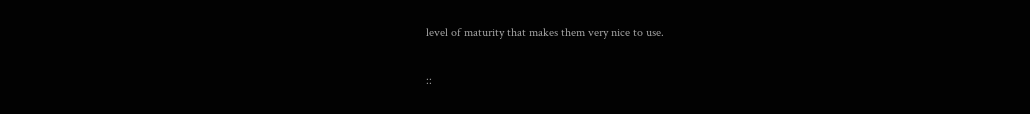level of maturity that makes them very nice to use.

::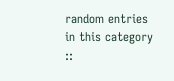random entries in this category ::